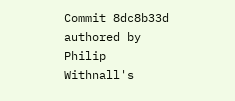Commit 8dc8b33d authored by Philip Withnall's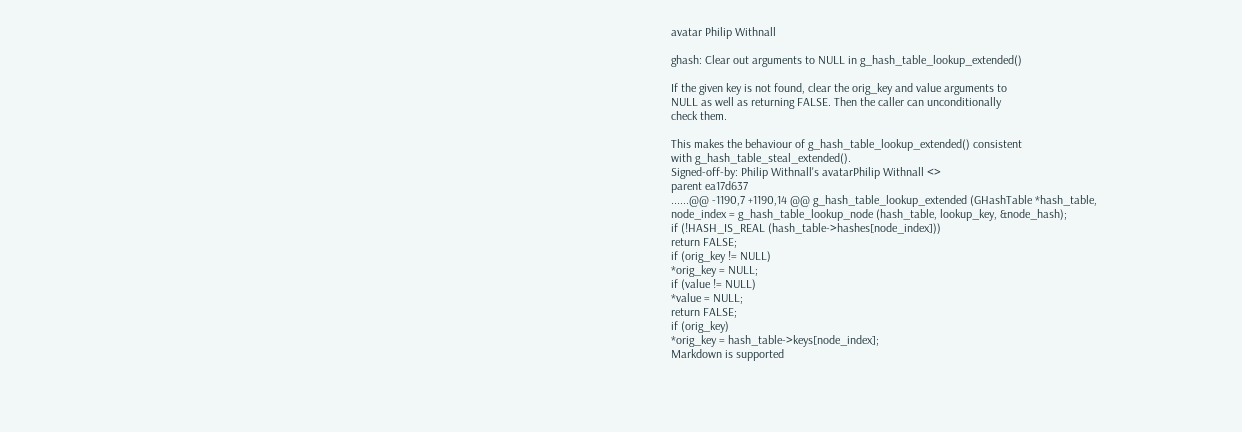avatar Philip Withnall

ghash: Clear out arguments to NULL in g_hash_table_lookup_extended()

If the given key is not found, clear the orig_key and value arguments to
NULL as well as returning FALSE. Then the caller can unconditionally
check them.

This makes the behaviour of g_hash_table_lookup_extended() consistent
with g_hash_table_steal_extended().
Signed-off-by: Philip Withnall's avatarPhilip Withnall <>
parent ea17d637
......@@ -1190,7 +1190,14 @@ g_hash_table_lookup_extended (GHashTable *hash_table,
node_index = g_hash_table_lookup_node (hash_table, lookup_key, &node_hash);
if (!HASH_IS_REAL (hash_table->hashes[node_index]))
return FALSE;
if (orig_key != NULL)
*orig_key = NULL;
if (value != NULL)
*value = NULL;
return FALSE;
if (orig_key)
*orig_key = hash_table->keys[node_index];
Markdown is supported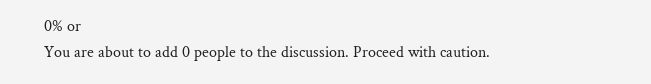0% or
You are about to add 0 people to the discussion. Proceed with caution.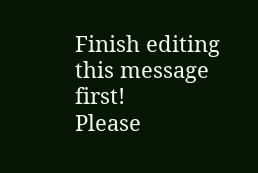Finish editing this message first!
Please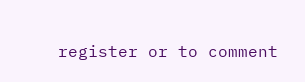register or to comment